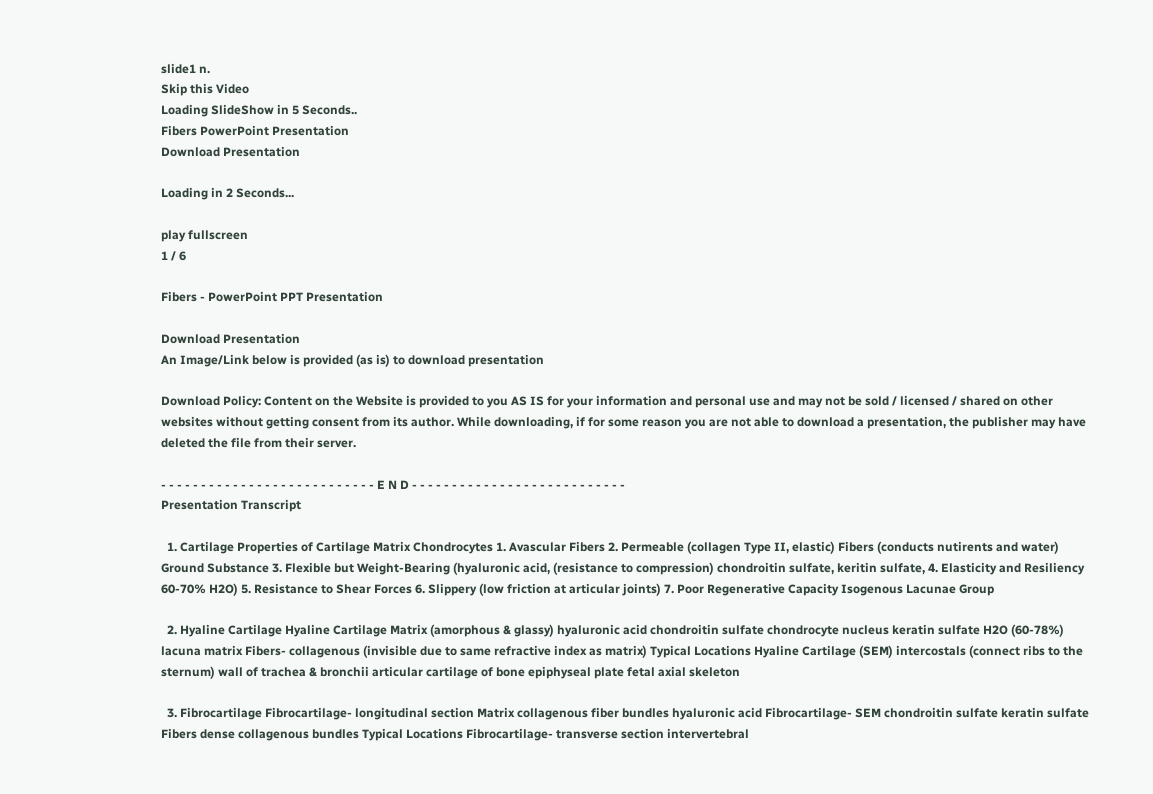slide1 n.
Skip this Video
Loading SlideShow in 5 Seconds..
Fibers PowerPoint Presentation
Download Presentation

Loading in 2 Seconds...

play fullscreen
1 / 6

Fibers - PowerPoint PPT Presentation

Download Presentation
An Image/Link below is provided (as is) to download presentation

Download Policy: Content on the Website is provided to you AS IS for your information and personal use and may not be sold / licensed / shared on other websites without getting consent from its author. While downloading, if for some reason you are not able to download a presentation, the publisher may have deleted the file from their server.

- - - - - - - - - - - - - - - - - - - - - - - - - - - E N D - - - - - - - - - - - - - - - - - - - - - - - - - - -
Presentation Transcript

  1. Cartilage Properties of Cartilage Matrix Chondrocytes 1. Avascular Fibers 2. Permeable (collagen Type II, elastic) Fibers (conducts nutirents and water) Ground Substance 3. Flexible but Weight-Bearing (hyaluronic acid, (resistance to compression) chondroitin sulfate, keritin sulfate, 4. Elasticity and Resiliency 60-70% H2O) 5. Resistance to Shear Forces 6. Slippery (low friction at articular joints) 7. Poor Regenerative Capacity Isogenous Lacunae Group

  2. Hyaline Cartilage Hyaline Cartilage Matrix (amorphous & glassy) hyaluronic acid chondroitin sulfate chondrocyte nucleus keratin sulfate H2O (60-78%) lacuna matrix Fibers- collagenous (invisible due to same refractive index as matrix) Typical Locations Hyaline Cartilage (SEM) intercostals (connect ribs to the sternum) wall of trachea & bronchii articular cartilage of bone epiphyseal plate fetal axial skeleton

  3. Fibrocartilage Fibrocartilage- longitudinal section Matrix collagenous fiber bundles hyaluronic acid Fibrocartilage- SEM chondroitin sulfate keratin sulfate Fibers dense collagenous bundles Typical Locations Fibrocartilage- transverse section intervertebral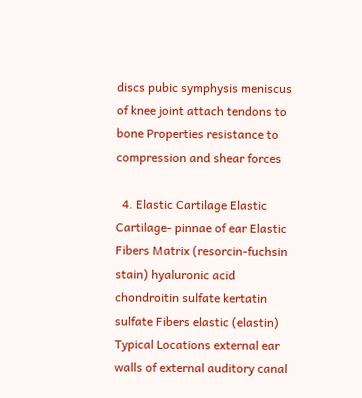discs pubic symphysis meniscus of knee joint attach tendons to bone Properties resistance to compression and shear forces

  4. Elastic Cartilage Elastic Cartilage- pinnae of ear Elastic Fibers Matrix (resorcin-fuchsin stain) hyaluronic acid chondroitin sulfate kertatin sulfate Fibers elastic (elastin) Typical Locations external ear walls of external auditory canal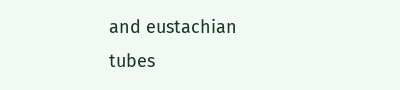and eustachian tubes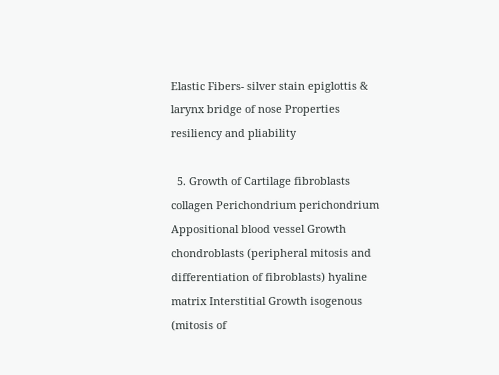Elastic Fibers- silver stain epiglottis & larynx bridge of nose Properties resiliency and pliability

  5. Growth of Cartilage fibroblasts collagen Perichondrium perichondrium Appositional blood vessel Growth chondroblasts (peripheral mitosis and differentiation of fibroblasts) hyaline matrix Interstitial Growth isogenous (mitosis of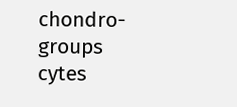chondro- groups cytes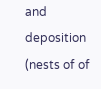and deposition (nests of of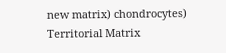new matrix) chondrocytes) Territorial Matrix